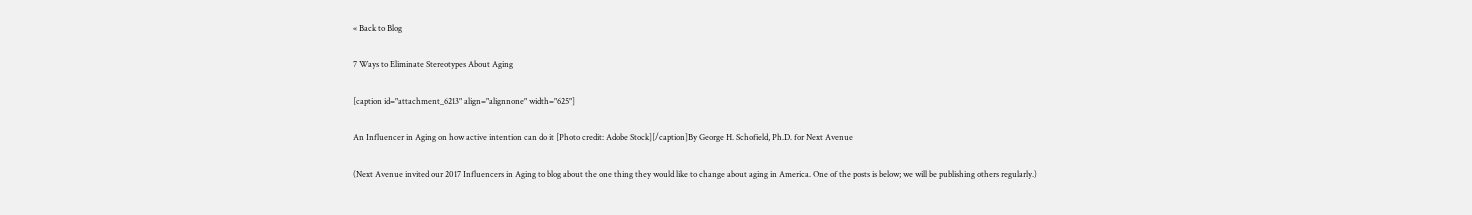« Back to Blog

7 Ways to Eliminate Stereotypes About Aging

[caption id="attachment_6213" align="alignnone" width="625"]

An Influencer in Aging on how active intention can do it [Photo credit: Adobe Stock][/caption]By George H. Schofield, Ph.D. for Next Avenue

(Next Avenue invited our 2017 Influencers in Aging to blog about the one thing they would like to change about aging in America. One of the posts is below; we will be publishing others regularly.)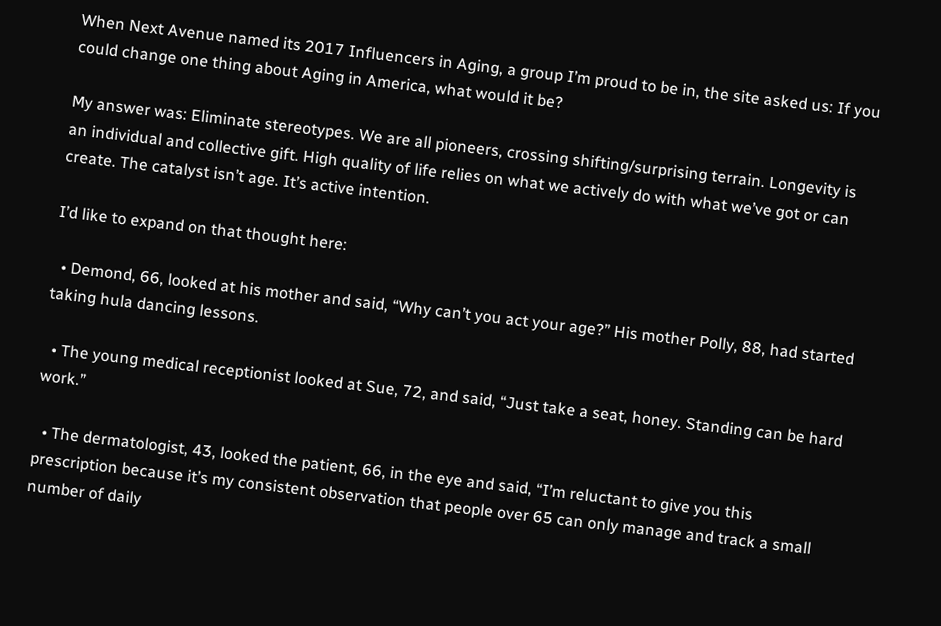When Next Avenue named its 2017 Influencers in Aging, a group I’m proud to be in, the site asked us: If you could change one thing about Aging in America, what would it be?

My answer was: Eliminate stereotypes. We are all pioneers, crossing shifting/surprising terrain. Longevity is an individual and collective gift. High quality of life relies on what we actively do with what we’ve got or can create. The catalyst isn’t age. It’s active intention.

I’d like to expand on that thought here:

  • Demond, 66, looked at his mother and said, “Why can’t you act your age?” His mother Polly, 88, had started taking hula dancing lessons.

  • The young medical receptionist looked at Sue, 72, and said, “Just take a seat, honey. Standing can be hard work.”

  • The dermatologist, 43, looked the patient, 66, in the eye and said, “I’m reluctant to give you this prescription because it’s my consistent observation that people over 65 can only manage and track a small number of daily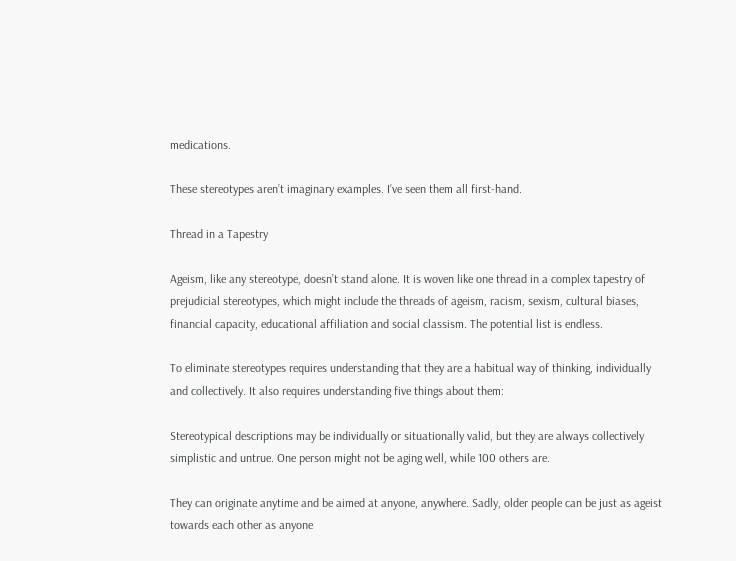medications.

These stereotypes aren’t imaginary examples. I’ve seen them all first-hand.

Thread in a Tapestry

Ageism, like any stereotype, doesn’t stand alone. It is woven like one thread in a complex tapestry of prejudicial stereotypes, which might include the threads of ageism, racism, sexism, cultural biases, financial capacity, educational affiliation and social classism. The potential list is endless.

To eliminate stereotypes requires understanding that they are a habitual way of thinking, individually and collectively. It also requires understanding five things about them:

Stereotypical descriptions may be individually or situationally valid, but they are always collectively simplistic and untrue. One person might not be aging well, while 100 others are.

They can originate anytime and be aimed at anyone, anywhere. Sadly, older people can be just as ageist towards each other as anyone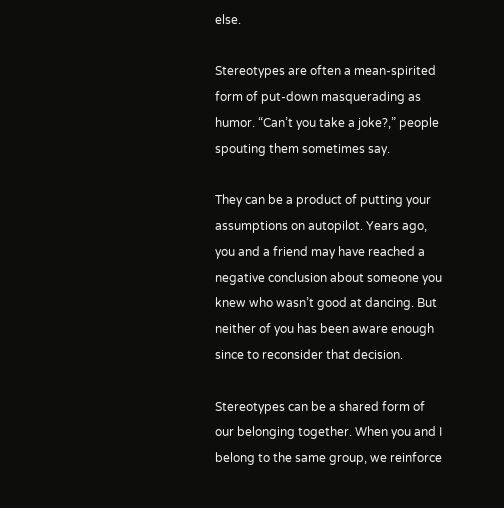else.

Stereotypes are often a mean-spirited form of put-down masquerading as humor. “Can’t you take a joke?,” people spouting them sometimes say.

They can be a product of putting your assumptions on autopilot. Years ago, you and a friend may have reached a negative conclusion about someone you knew who wasn’t good at dancing. But neither of you has been aware enough since to reconsider that decision.

Stereotypes can be a shared form of our belonging together. When you and I belong to the same group, we reinforce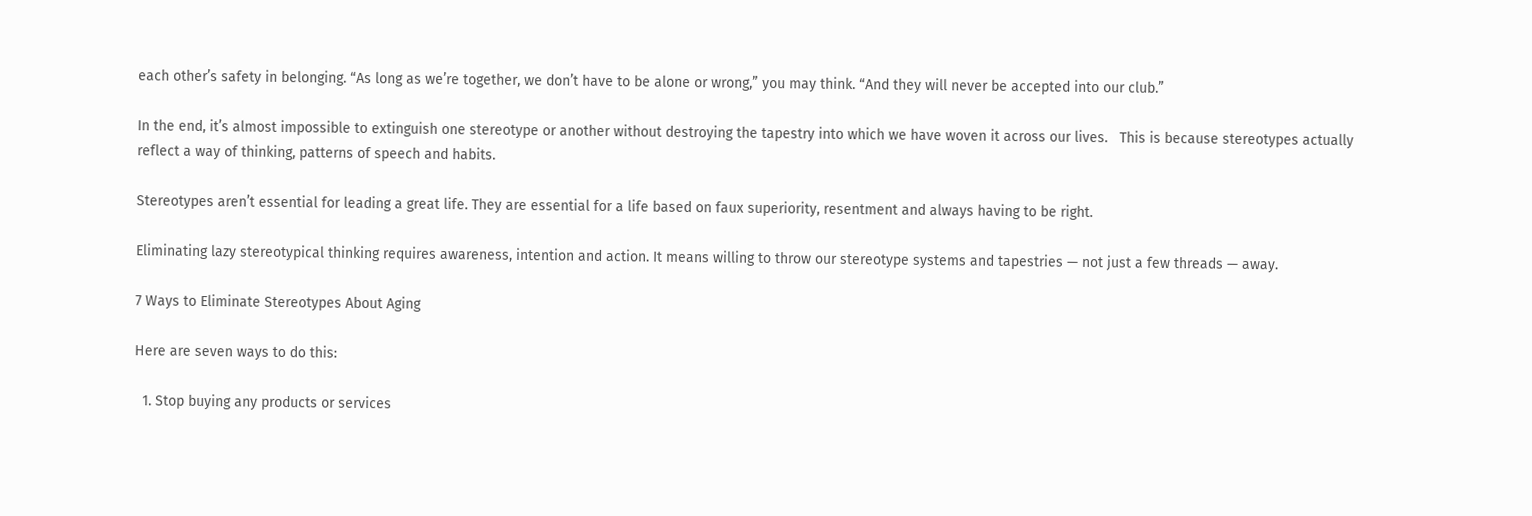each other’s safety in belonging. “As long as we’re together, we don’t have to be alone or wrong,” you may think. “And they will never be accepted into our club.”

In the end, it’s almost impossible to extinguish one stereotype or another without destroying the tapestry into which we have woven it across our lives.   This is because stereotypes actually reflect a way of thinking, patterns of speech and habits.

Stereotypes aren’t essential for leading a great life. They are essential for a life based on faux superiority, resentment and always having to be right.

Eliminating lazy stereotypical thinking requires awareness, intention and action. It means willing to throw our stereotype systems and tapestries — not just a few threads — away.

7 Ways to Eliminate Stereotypes About Aging

Here are seven ways to do this:

  1. Stop buying any products or services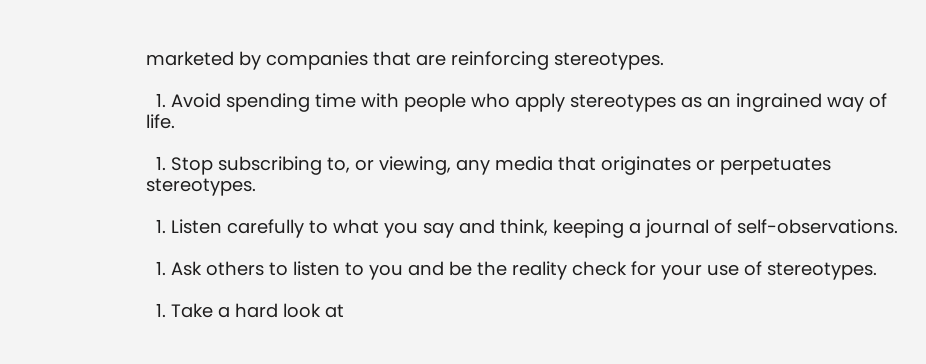marketed by companies that are reinforcing stereotypes.

  1. Avoid spending time with people who apply stereotypes as an ingrained way of life.

  1. Stop subscribing to, or viewing, any media that originates or perpetuates stereotypes.

  1. Listen carefully to what you say and think, keeping a journal of self-observations.

  1. Ask others to listen to you and be the reality check for your use of stereotypes.

  1. Take a hard look at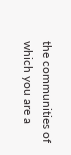the communities of which you are a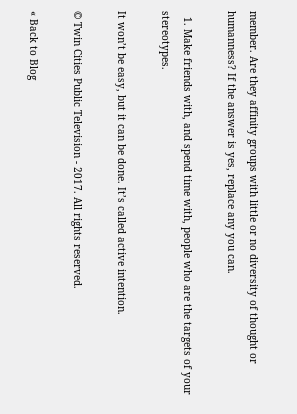member. Are they affinity groups with little or no diversity of thought or humanness? If the answer is yes, replace any you can.

  1. Make friends with, and spend time with, people who are the targets of your stereotypes.

It won’t be easy, but it can be done. It’s called active intention.

© Twin Cities Public Television - 2017. All rights reserved.

« Back to Blog